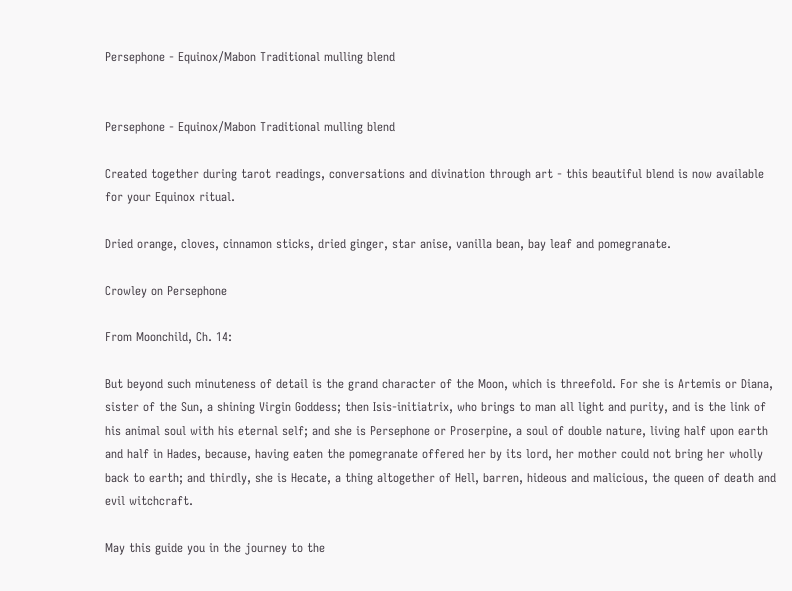Persephone - Equinox/Mabon Traditional mulling blend


Persephone - Equinox/Mabon Traditional mulling blend

Created together during tarot readings, conversations and divination through art - this beautiful blend is now available for your Equinox ritual.

Dried orange, cloves, cinnamon sticks, dried ginger, star anise, vanilla bean, bay leaf and pomegranate.

Crowley on Persephone

From Moonchild, Ch. 14:

But beyond such minuteness of detail is the grand character of the Moon, which is threefold. For she is Artemis or Diana, sister of the Sun, a shining Virgin Goddess; then Isis-initiatrix, who brings to man all light and purity, and is the link of his animal soul with his eternal self; and she is Persephone or Proserpine, a soul of double nature, living half upon earth and half in Hades, because, having eaten the pomegranate offered her by its lord, her mother could not bring her wholly back to earth; and thirdly, she is Hecate, a thing altogether of Hell, barren, hideous and malicious, the queen of death and evil witchcraft.

May this guide you in the journey to the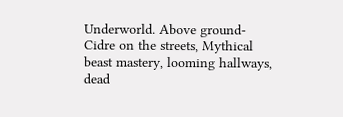Underworld. Above ground- Cidre on the streets, Mythical beast mastery, looming hallways, dead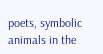poets, symbolic animals in the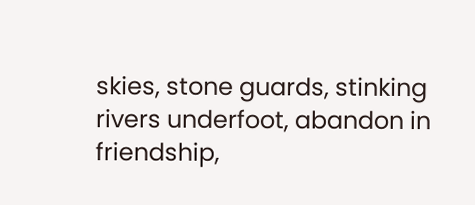skies, stone guards, stinking rivers underfoot, abandon in friendship,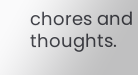chores and thoughts.